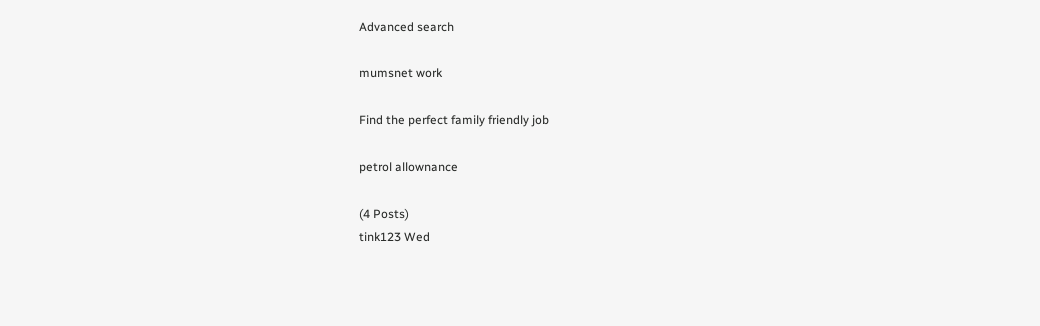Advanced search

mumsnet work

Find the perfect family friendly job

petrol allownance

(4 Posts)
tink123 Wed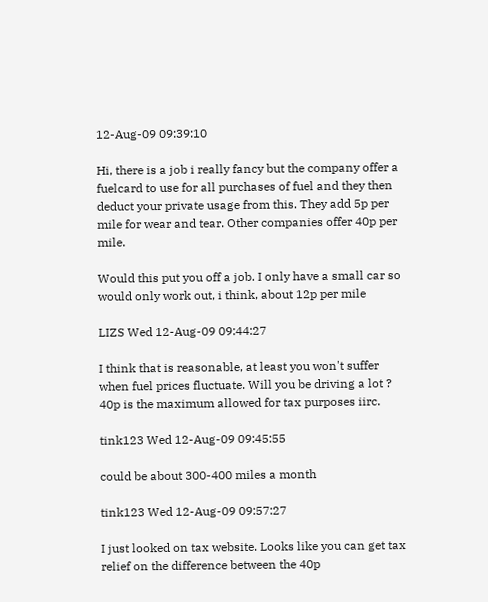12-Aug-09 09:39:10

Hi, there is a job i really fancy but the company offer a fuelcard to use for all purchases of fuel and they then deduct your private usage from this. They add 5p per mile for wear and tear. Other companies offer 40p per mile.

Would this put you off a job. I only have a small car so would only work out, i think, about 12p per mile

LIZS Wed 12-Aug-09 09:44:27

I think that is reasonable, at least you won't suffer when fuel prices fluctuate. Will you be driving a lot ? 40p is the maximum allowed for tax purposes iirc.

tink123 Wed 12-Aug-09 09:45:55

could be about 300-400 miles a month

tink123 Wed 12-Aug-09 09:57:27

I just looked on tax website. Looks like you can get tax relief on the difference between the 40p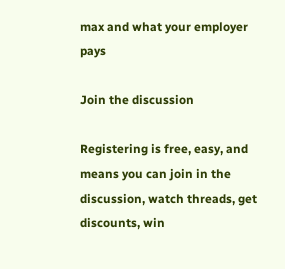max and what your employer pays

Join the discussion

Registering is free, easy, and means you can join in the discussion, watch threads, get discounts, win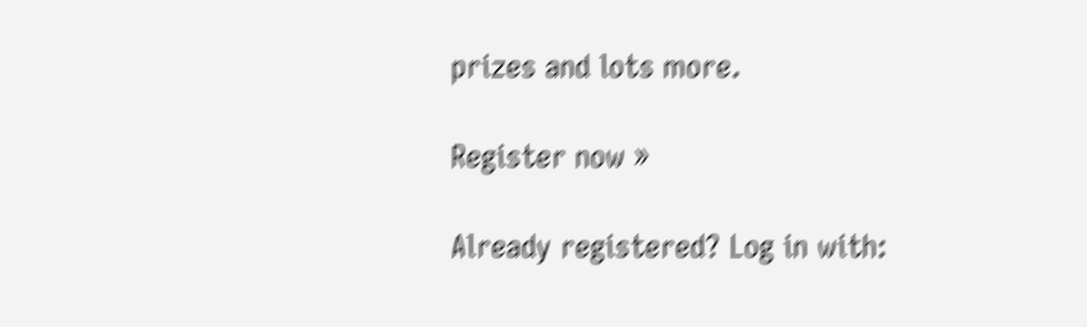prizes and lots more.

Register now »

Already registered? Log in with: